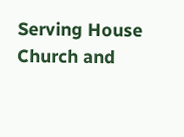Serving House Church and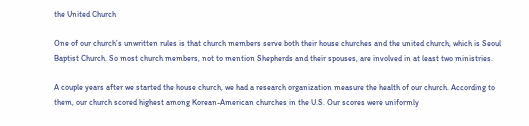the United Church

One of our church’s unwritten rules is that church members serve both their house churches and the united church, which is Seoul Baptist Church. So most church members, not to mention Shepherds and their spouses, are involved in at least two ministries.

A couple years after we started the house church, we had a research organization measure the health of our church. According to them, our church scored highest among Korean-American churches in the U.S. Our scores were uniformly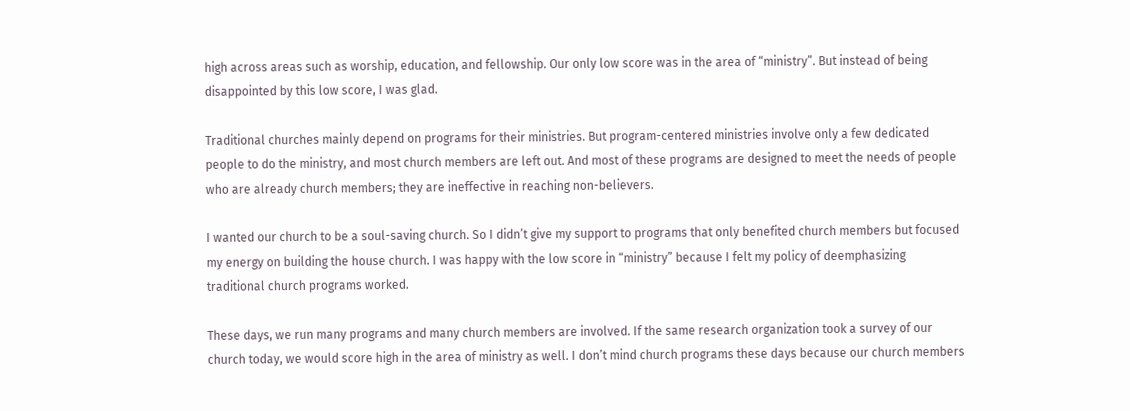high across areas such as worship, education, and fellowship. Our only low score was in the area of “ministry”. But instead of being disappointed by this low score, I was glad.

Traditional churches mainly depend on programs for their ministries. But program-centered ministries involve only a few dedicated people to do the ministry, and most church members are left out. And most of these programs are designed to meet the needs of people who are already church members; they are ineffective in reaching non-believers.

I wanted our church to be a soul-saving church. So I didn’t give my support to programs that only benefited church members but focused my energy on building the house church. I was happy with the low score in “ministry” because I felt my policy of deemphasizing traditional church programs worked.

These days, we run many programs and many church members are involved. If the same research organization took a survey of our church today, we would score high in the area of ministry as well. I don’t mind church programs these days because our church members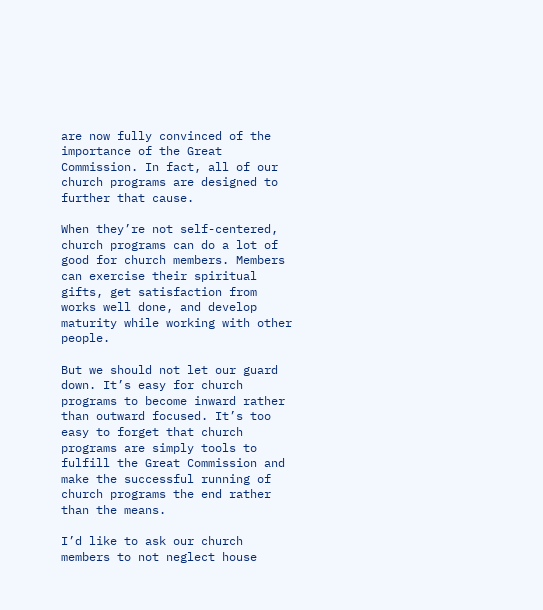are now fully convinced of the importance of the Great Commission. In fact, all of our church programs are designed to further that cause.

When they’re not self-centered, church programs can do a lot of good for church members. Members can exercise their spiritual gifts, get satisfaction from works well done, and develop maturity while working with other people.

But we should not let our guard down. It’s easy for church programs to become inward rather than outward focused. It’s too easy to forget that church programs are simply tools to fulfill the Great Commission and make the successful running of church programs the end rather than the means.

I’d like to ask our church members to not neglect house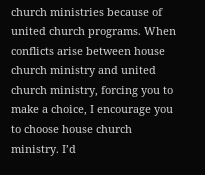church ministries because of united church programs. When conflicts arise between house church ministry and united church ministry, forcing you to make a choice, I encourage you to choose house church ministry. I’d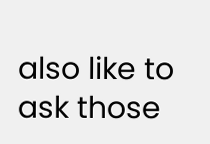also like to ask those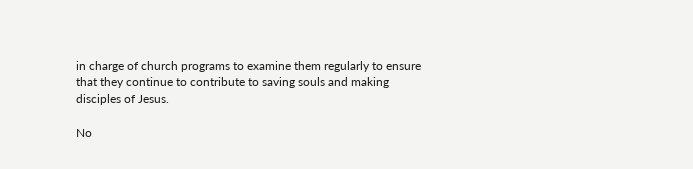in charge of church programs to examine them regularly to ensure that they continue to contribute to saving souls and making disciples of Jesus.

No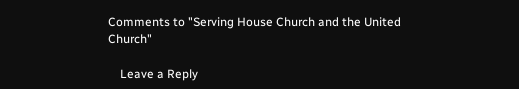Comments to "Serving House Church and the United Church"

    Leave a Reply